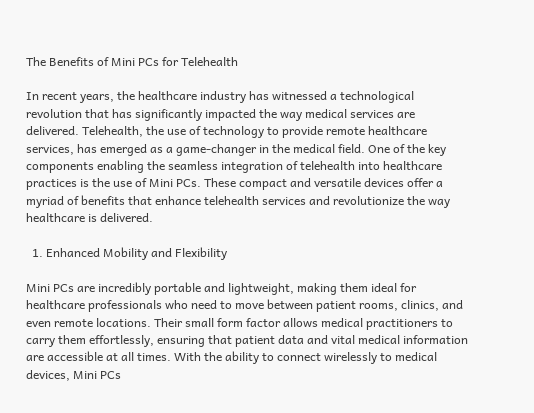The Benefits of Mini PCs for Telehealth

In recent years, the healthcare industry has witnessed a technological revolution that has significantly impacted the way medical services are delivered. Telehealth, the use of technology to provide remote healthcare services, has emerged as a game-changer in the medical field. One of the key components enabling the seamless integration of telehealth into healthcare practices is the use of Mini PCs. These compact and versatile devices offer a myriad of benefits that enhance telehealth services and revolutionize the way healthcare is delivered.

  1. Enhanced Mobility and Flexibility

Mini PCs are incredibly portable and lightweight, making them ideal for healthcare professionals who need to move between patient rooms, clinics, and even remote locations. Their small form factor allows medical practitioners to carry them effortlessly, ensuring that patient data and vital medical information are accessible at all times. With the ability to connect wirelessly to medical devices, Mini PCs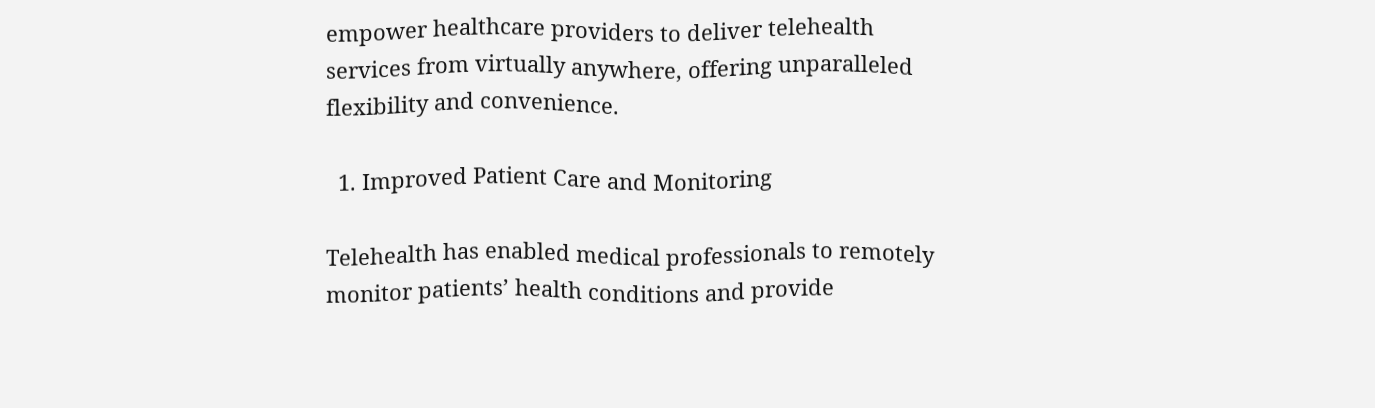empower healthcare providers to deliver telehealth services from virtually anywhere, offering unparalleled flexibility and convenience.

  1. Improved Patient Care and Monitoring

Telehealth has enabled medical professionals to remotely monitor patients’ health conditions and provide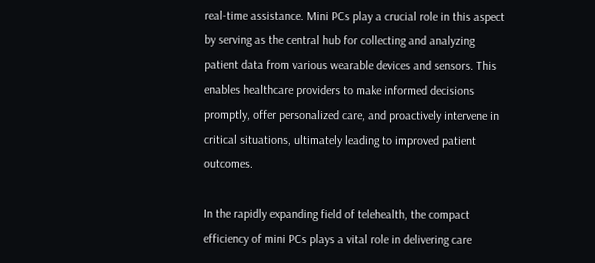real-time assistance. Mini PCs play a crucial role in this aspect by serving as the central hub for collecting and analyzing patient data from various wearable devices and sensors. This enables healthcare providers to make informed decisions promptly, offer personalized care, and proactively intervene in critical situations, ultimately leading to improved patient outcomes.

In the rapidly expanding field of telehealth, the compact efficiency of mini PCs plays a vital role in delivering care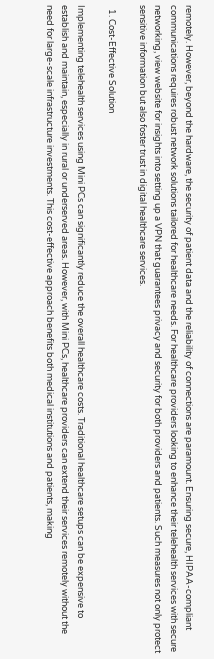remotely. However, beyond the hardware, the security of patient data and the reliability of connections are paramount. Ensuring secure, HIPAA-compliant communications requires robust network solutions tailored for healthcare needs. For healthcare providers looking to enhance their telehealth services with secure networking, view website for insights into setting up a VPN that guarantees privacy and security for both providers and patients. Such measures not only protect sensitive information but also foster trust in digital healthcare services.

  1. Cost-Effective Solution

Implementing telehealth services using Mini PCs can significantly reduce the overall healthcare costs. Traditional healthcare setups can be expensive to establish and maintain, especially in rural or underserved areas. However, with Mini PCs, healthcare providers can extend their services remotely without the need for large-scale infrastructure investments. This cost-effective approach benefits both medical institutions and patients, making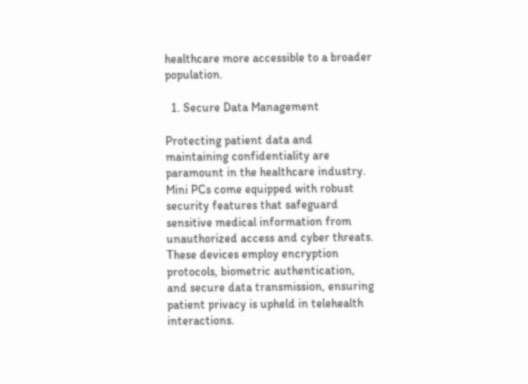healthcare more accessible to a broader population.

  1. Secure Data Management

Protecting patient data and maintaining confidentiality are paramount in the healthcare industry. Mini PCs come equipped with robust security features that safeguard sensitive medical information from unauthorized access and cyber threats. These devices employ encryption protocols, biometric authentication, and secure data transmission, ensuring patient privacy is upheld in telehealth interactions.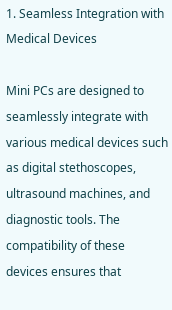1. Seamless Integration with Medical Devices

Mini PCs are designed to seamlessly integrate with various medical devices such as digital stethoscopes, ultrasound machines, and diagnostic tools. The compatibility of these devices ensures that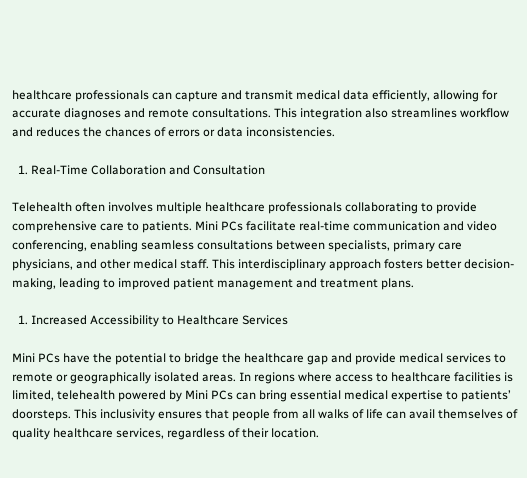healthcare professionals can capture and transmit medical data efficiently, allowing for accurate diagnoses and remote consultations. This integration also streamlines workflow and reduces the chances of errors or data inconsistencies.

  1. Real-Time Collaboration and Consultation

Telehealth often involves multiple healthcare professionals collaborating to provide comprehensive care to patients. Mini PCs facilitate real-time communication and video conferencing, enabling seamless consultations between specialists, primary care physicians, and other medical staff. This interdisciplinary approach fosters better decision-making, leading to improved patient management and treatment plans.

  1. Increased Accessibility to Healthcare Services

Mini PCs have the potential to bridge the healthcare gap and provide medical services to remote or geographically isolated areas. In regions where access to healthcare facilities is limited, telehealth powered by Mini PCs can bring essential medical expertise to patients’ doorsteps. This inclusivity ensures that people from all walks of life can avail themselves of quality healthcare services, regardless of their location.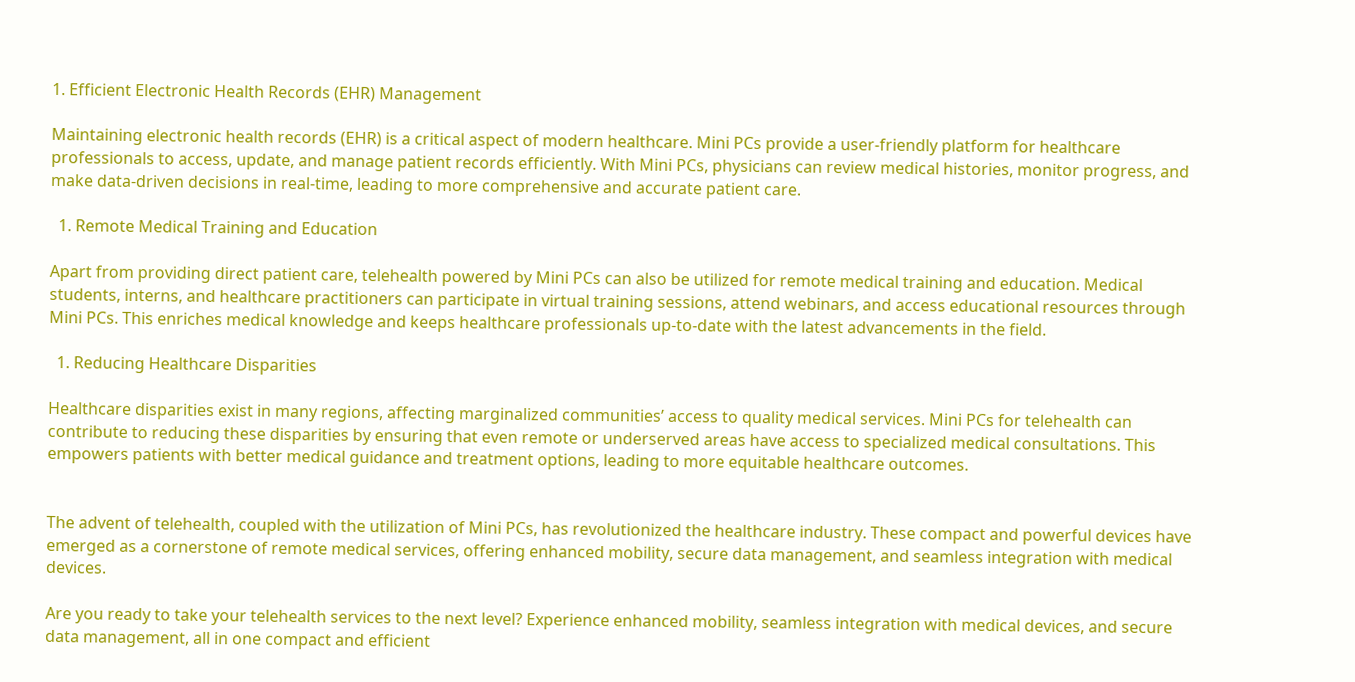1. Efficient Electronic Health Records (EHR) Management

Maintaining electronic health records (EHR) is a critical aspect of modern healthcare. Mini PCs provide a user-friendly platform for healthcare professionals to access, update, and manage patient records efficiently. With Mini PCs, physicians can review medical histories, monitor progress, and make data-driven decisions in real-time, leading to more comprehensive and accurate patient care.

  1. Remote Medical Training and Education

Apart from providing direct patient care, telehealth powered by Mini PCs can also be utilized for remote medical training and education. Medical students, interns, and healthcare practitioners can participate in virtual training sessions, attend webinars, and access educational resources through Mini PCs. This enriches medical knowledge and keeps healthcare professionals up-to-date with the latest advancements in the field.

  1. Reducing Healthcare Disparities

Healthcare disparities exist in many regions, affecting marginalized communities’ access to quality medical services. Mini PCs for telehealth can contribute to reducing these disparities by ensuring that even remote or underserved areas have access to specialized medical consultations. This empowers patients with better medical guidance and treatment options, leading to more equitable healthcare outcomes.


The advent of telehealth, coupled with the utilization of Mini PCs, has revolutionized the healthcare industry. These compact and powerful devices have emerged as a cornerstone of remote medical services, offering enhanced mobility, secure data management, and seamless integration with medical devices.

Are you ready to take your telehealth services to the next level? Experience enhanced mobility, seamless integration with medical devices, and secure data management, all in one compact and efficient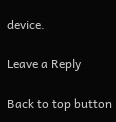device.

Leave a Reply

Back to top button